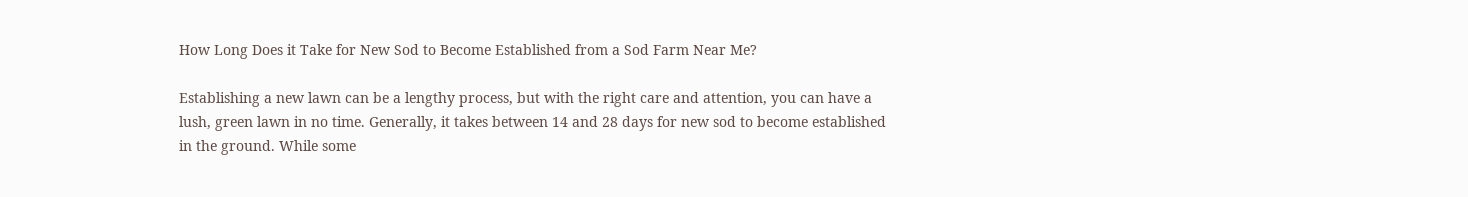How Long Does it Take for New Sod to Become Established from a Sod Farm Near Me?

Establishing a new lawn can be a lengthy process, but with the right care and attention, you can have a lush, green lawn in no time. Generally, it takes between 14 and 28 days for new sod to become established in the ground. While some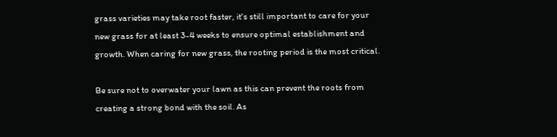grass varieties may take root faster, it's still important to care for your new grass for at least 3-4 weeks to ensure optimal establishment and growth. When caring for new grass, the rooting period is the most critical.

Be sure not to overwater your lawn as this can prevent the roots from creating a strong bond with the soil. As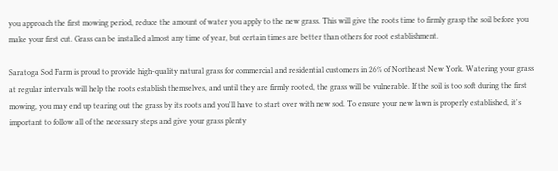you approach the first mowing period, reduce the amount of water you apply to the new grass. This will give the roots time to firmly grasp the soil before you make your first cut. Grass can be installed almost any time of year, but certain times are better than others for root establishment.

Saratoga Sod Farm is proud to provide high-quality natural grass for commercial and residential customers in 26% of Northeast New York. Watering your grass at regular intervals will help the roots establish themselves, and until they are firmly rooted, the grass will be vulnerable. If the soil is too soft during the first mowing, you may end up tearing out the grass by its roots and you'll have to start over with new sod. To ensure your new lawn is properly established, it's important to follow all of the necessary steps and give your grass plenty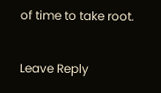of time to take root.

Leave Reply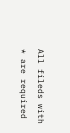All fileds with * are required